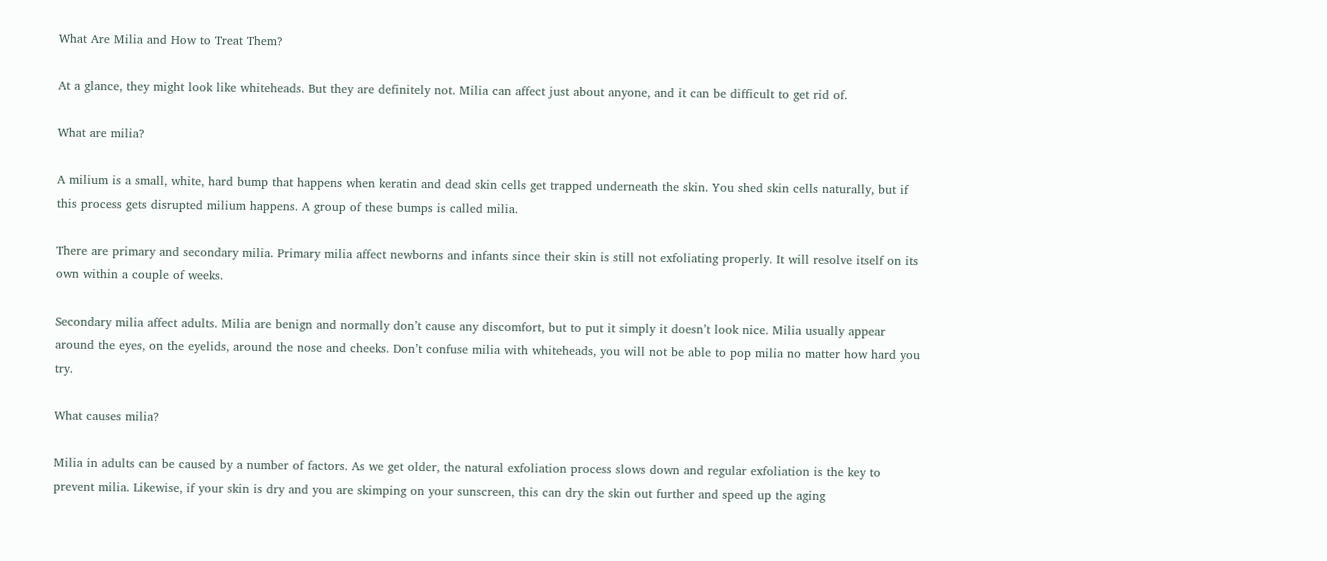What Are Milia and How to Treat Them?

At a glance, they might look like whiteheads. But they are definitely not. Milia can affect just about anyone, and it can be difficult to get rid of.

What are milia?

A milium is a small, white, hard bump that happens when keratin and dead skin cells get trapped underneath the skin. You shed skin cells naturally, but if this process gets disrupted milium happens. A group of these bumps is called milia.

There are primary and secondary milia. Primary milia affect newborns and infants since their skin is still not exfoliating properly. It will resolve itself on its own within a couple of weeks.

Secondary milia affect adults. Milia are benign and normally don’t cause any discomfort, but to put it simply it doesn’t look nice. Milia usually appear around the eyes, on the eyelids, around the nose and cheeks. Don’t confuse milia with whiteheads, you will not be able to pop milia no matter how hard you try.

What causes milia?

Milia in adults can be caused by a number of factors. As we get older, the natural exfoliation process slows down and regular exfoliation is the key to prevent milia. Likewise, if your skin is dry and you are skimping on your sunscreen, this can dry the skin out further and speed up the aging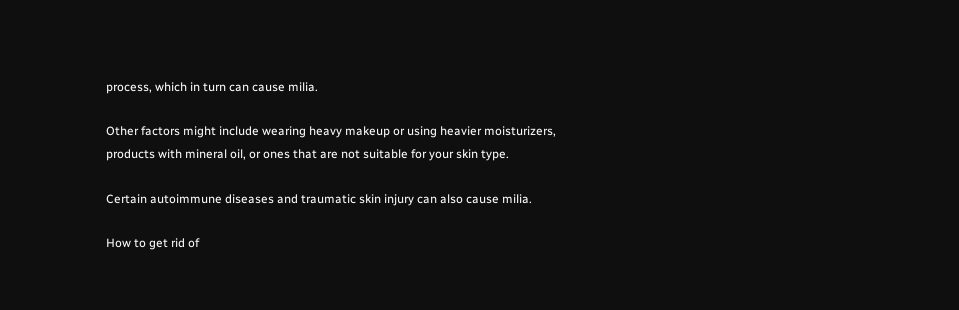process, which in turn can cause milia.

Other factors might include wearing heavy makeup or using heavier moisturizers, products with mineral oil, or ones that are not suitable for your skin type.

Certain autoimmune diseases and traumatic skin injury can also cause milia.

How to get rid of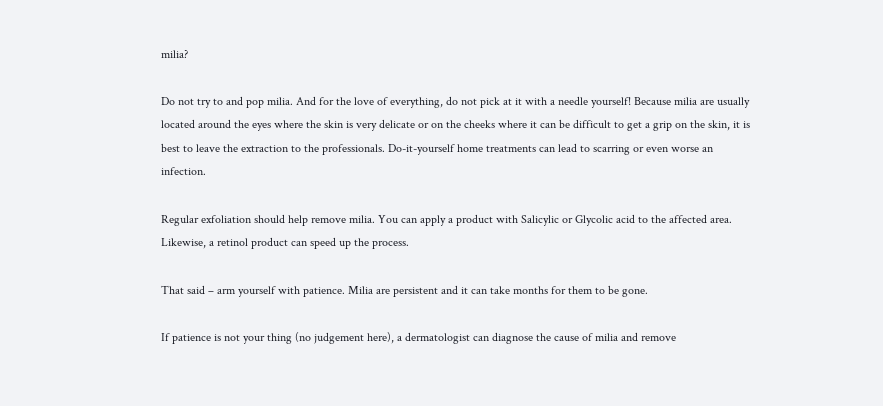milia?

Do not try to and pop milia. And for the love of everything, do not pick at it with a needle yourself! Because milia are usually located around the eyes where the skin is very delicate or on the cheeks where it can be difficult to get a grip on the skin, it is best to leave the extraction to the professionals. Do-it-yourself home treatments can lead to scarring or even worse an infection.

Regular exfoliation should help remove milia. You can apply a product with Salicylic or Glycolic acid to the affected area. Likewise, a retinol product can speed up the process.

That said – arm yourself with patience. Milia are persistent and it can take months for them to be gone.

If patience is not your thing (no judgement here), a dermatologist can diagnose the cause of milia and remove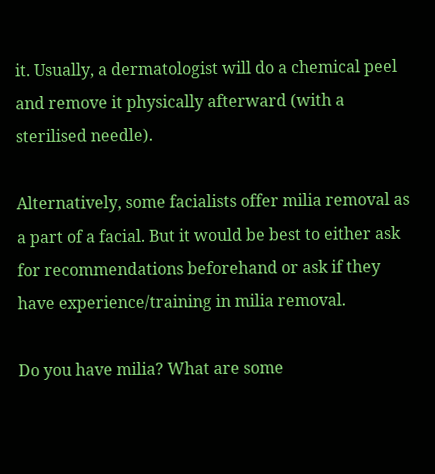it. Usually, a dermatologist will do a chemical peel and remove it physically afterward (with a sterilised needle).

Alternatively, some facialists offer milia removal as a part of a facial. But it would be best to either ask for recommendations beforehand or ask if they have experience/training in milia removal.

Do you have milia? What are some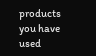products you have used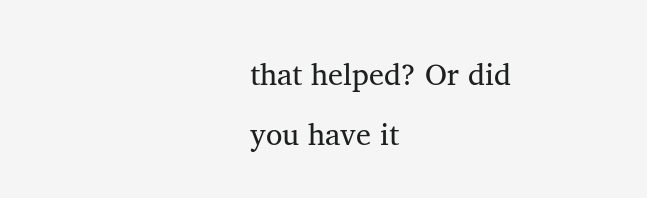that helped? Or did you have it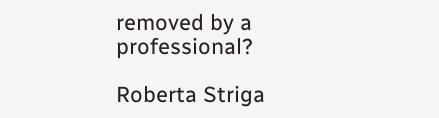removed by a professional?

Roberta Striga